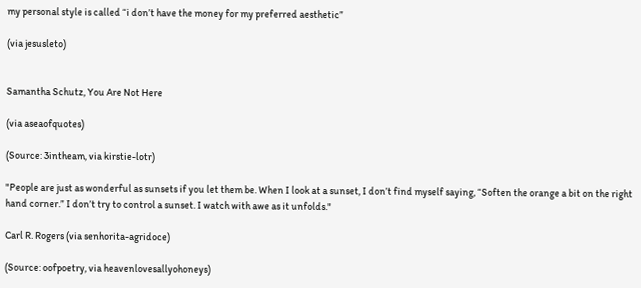my personal style is called “i don’t have the money for my preferred aesthetic”

(via jesusleto)


Samantha Schutz, You Are Not Here

(via aseaofquotes)

(Source: 3intheam, via kirstie-lotr)

"People are just as wonderful as sunsets if you let them be. When I look at a sunset, I don’t find myself saying, “Soften the orange a bit on the right hand corner.” I don’t try to control a sunset. I watch with awe as it unfolds."

Carl R. Rogers (via senhorita-agridoce)

(Source: oofpoetry, via heavenlovesallyohoneys)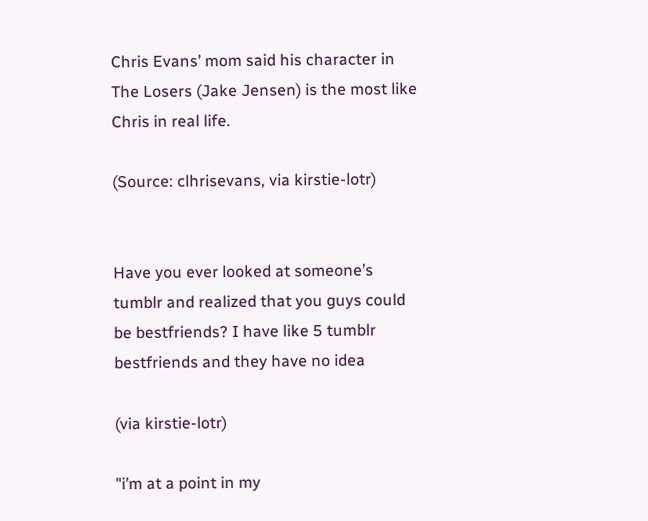Chris Evans’ mom said his character in The Losers (Jake Jensen) is the most like Chris in real life.

(Source: clhrisevans, via kirstie-lotr)


Have you ever looked at someone’s tumblr and realized that you guys could be bestfriends? I have like 5 tumblr bestfriends and they have no idea

(via kirstie-lotr)

"i’m at a point in my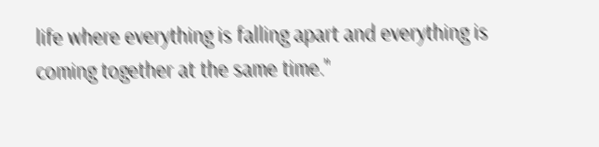life where everything is falling apart and everything is coming together at the same time."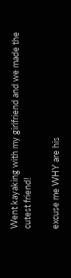Went kayaking with my girlfriend and we made the cutest friend!

excuse me WHY are his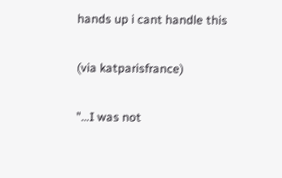hands up i cant handle this

(via katparisfrance)

"…I was not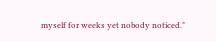myself for weeks yet nobody noticed."